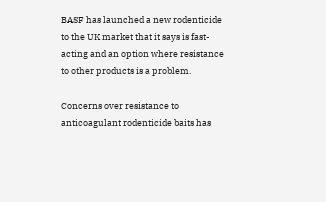BASF has launched a new rodenticide to the UK market that it says is fast-acting and an option where resistance to other products is a problem.

Concerns over resistance to anticoagulant rodenticide baits has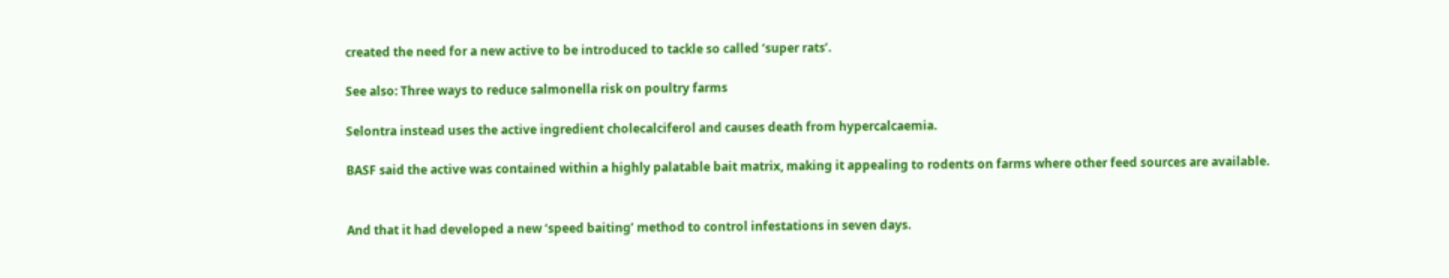created the need for a new active to be introduced to tackle so called ‘super rats’.

See also: Three ways to reduce salmonella risk on poultry farms

Selontra instead uses the active ingredient cholecalciferol and causes death from hypercalcaemia.

BASF said the active was contained within a highly palatable bait matrix, making it appealing to rodents on farms where other feed sources are available.


And that it had developed a new ‘speed baiting’ method to control infestations in seven days.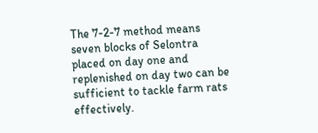The 7-2-7 method means seven blocks of Selontra placed on day one and replenished on day two can be sufficient to tackle farm rats effectively.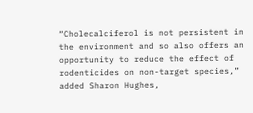“Cholecalciferol is not persistent in the environment and so also offers an opportunity to reduce the effect of rodenticides on non-target species,” added Sharon Hughes,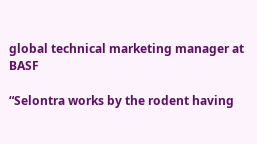global technical marketing manager at BASF

“Selontra works by the rodent having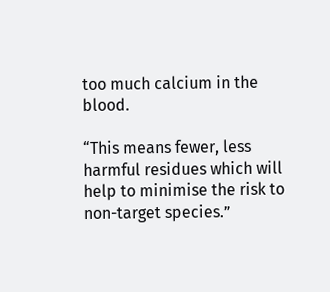too much calcium in the blood.

“This means fewer, less harmful residues which will help to minimise the risk to non-target species.”